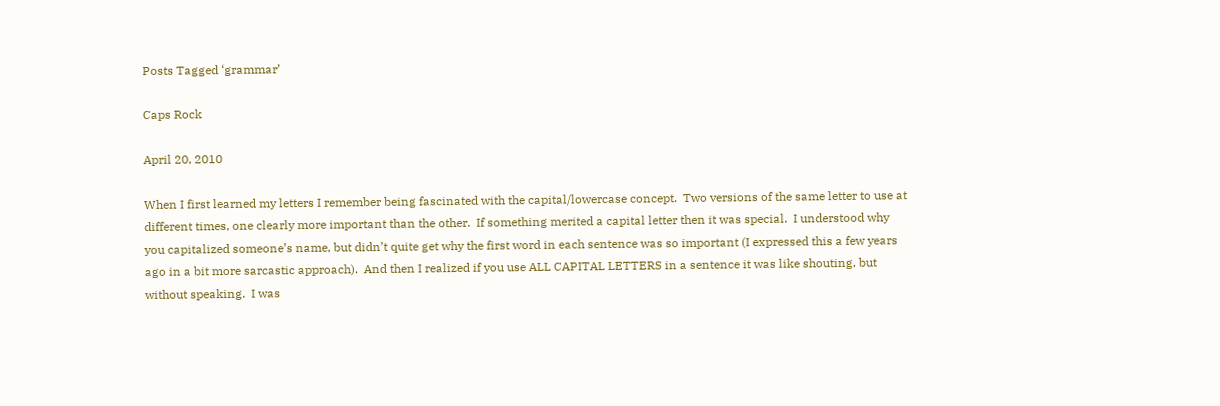Posts Tagged ‘grammar’

Caps Rock

April 20, 2010

When I first learned my letters I remember being fascinated with the capital/lowercase concept.  Two versions of the same letter to use at different times, one clearly more important than the other.  If something merited a capital letter then it was special.  I understood why you capitalized someone’s name, but didn’t quite get why the first word in each sentence was so important (I expressed this a few years ago in a bit more sarcastic approach).  And then I realized if you use ALL CAPITAL LETTERS in a sentence it was like shouting, but without speaking.  I was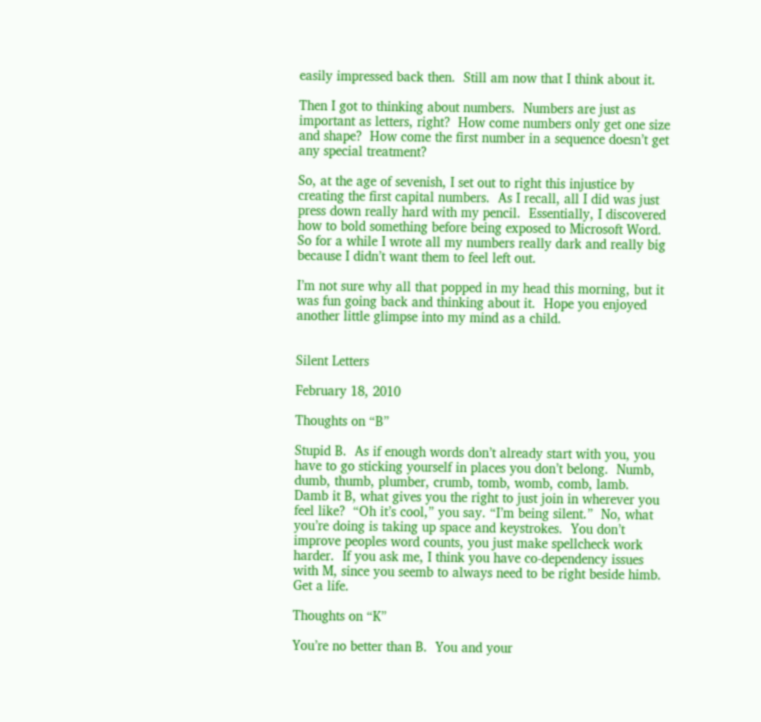easily impressed back then.  Still am now that I think about it.

Then I got to thinking about numbers.  Numbers are just as important as letters, right?  How come numbers only get one size and shape?  How come the first number in a sequence doesn’t get any special treatment?

So, at the age of sevenish, I set out to right this injustice by creating the first capital numbers.  As I recall, all I did was just press down really hard with my pencil.  Essentially, I discovered how to bold something before being exposed to Microsoft Word.  So for a while I wrote all my numbers really dark and really big because I didn’t want them to feel left out.

I’m not sure why all that popped in my head this morning, but it was fun going back and thinking about it.  Hope you enjoyed another little glimpse into my mind as a child.


Silent Letters

February 18, 2010

Thoughts on “B”

Stupid B.  As if enough words don’t already start with you, you have to go sticking yourself in places you don’t belong.  Numb, dumb, thumb, plumber, crumb, tomb, womb, comb, lamb.  Damb it B, what gives you the right to just join in wherever you feel like?  “Oh it’s cool,” you say. “I’m being silent.”  No, what you’re doing is taking up space and keystrokes.  You don’t improve peoples word counts, you just make spellcheck work harder.  If you ask me, I think you have co-dependency issues with M, since you seemb to always need to be right beside himb.  Get a life.

Thoughts on “K”

You’re no better than B.  You and your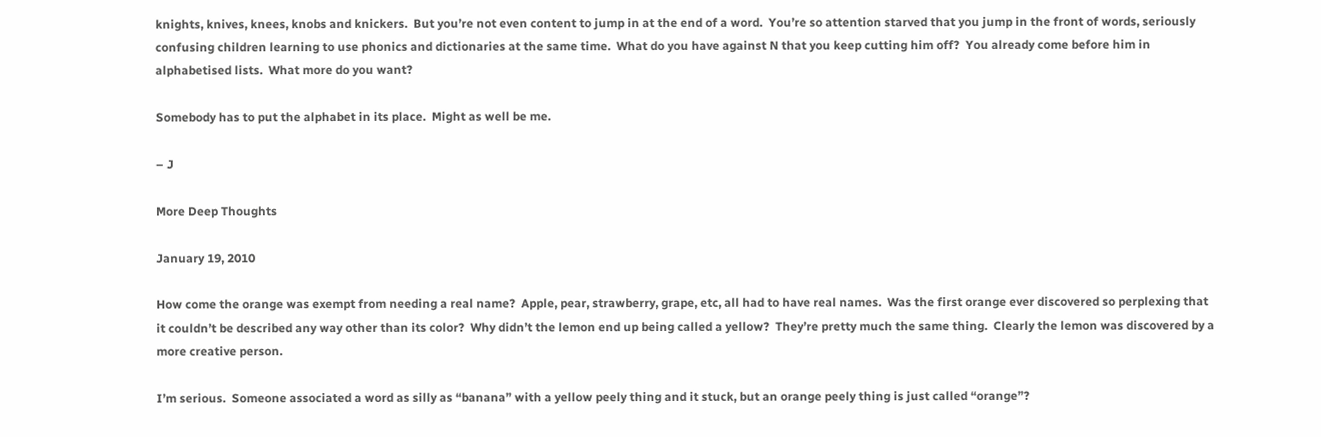knights, knives, knees, knobs and knickers.  But you’re not even content to jump in at the end of a word.  You’re so attention starved that you jump in the front of words, seriously confusing children learning to use phonics and dictionaries at the same time.  What do you have against N that you keep cutting him off?  You already come before him in alphabetised lists.  What more do you want?

Somebody has to put the alphabet in its place.  Might as well be me.

– J

More Deep Thoughts

January 19, 2010

How come the orange was exempt from needing a real name?  Apple, pear, strawberry, grape, etc, all had to have real names.  Was the first orange ever discovered so perplexing that it couldn’t be described any way other than its color?  Why didn’t the lemon end up being called a yellow?  They’re pretty much the same thing.  Clearly the lemon was discovered by a more creative person.

I’m serious.  Someone associated a word as silly as “banana” with a yellow peely thing and it stuck, but an orange peely thing is just called “orange”?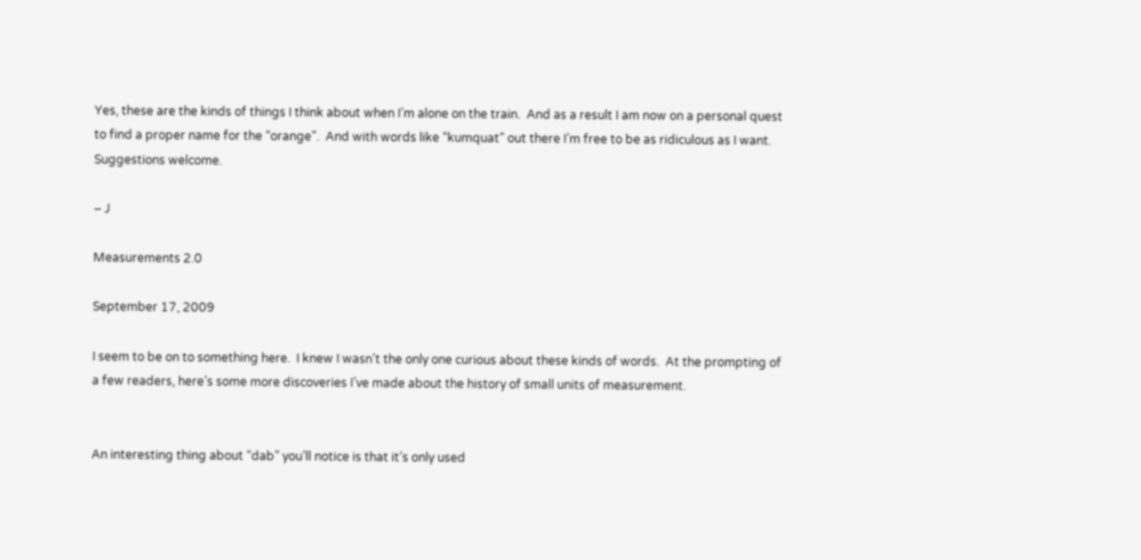Yes, these are the kinds of things I think about when I’m alone on the train.  And as a result I am now on a personal quest to find a proper name for the “orange”.  And with words like “kumquat” out there I’m free to be as ridiculous as I want.  Suggestions welcome.

– J

Measurements 2.0

September 17, 2009

I seem to be on to something here.  I knew I wasn’t the only one curious about these kinds of words.  At the prompting of a few readers, here’s some more discoveries I’ve made about the history of small units of measurement.


An interesting thing about “dab” you’ll notice is that it’s only used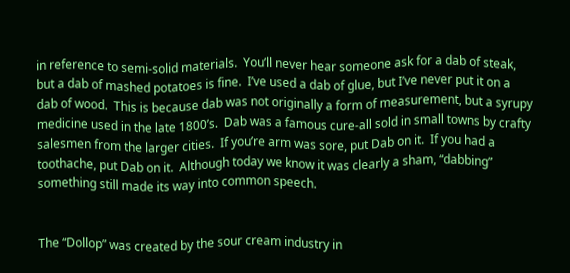in reference to semi-solid materials.  You’ll never hear someone ask for a dab of steak, but a dab of mashed potatoes is fine.  I’ve used a dab of glue, but I’ve never put it on a dab of wood.  This is because dab was not originally a form of measurement, but a syrupy medicine used in the late 1800’s.  Dab was a famous cure-all sold in small towns by crafty salesmen from the larger cities.  If you’re arm was sore, put Dab on it.  If you had a toothache, put Dab on it.  Although today we know it was clearly a sham, “dabbing” something still made its way into common speech.


The “Dollop” was created by the sour cream industry in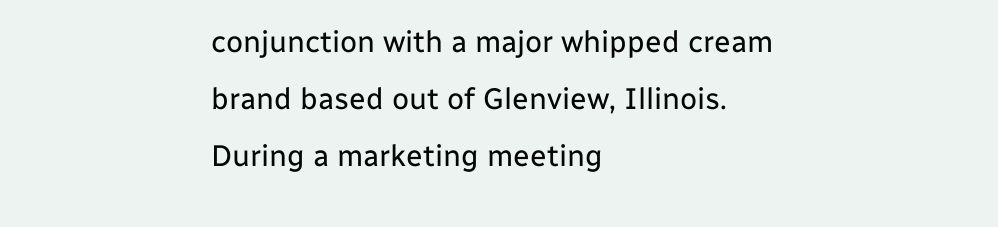conjunction with a major whipped cream brand based out of Glenview, Illinois.  During a marketing meeting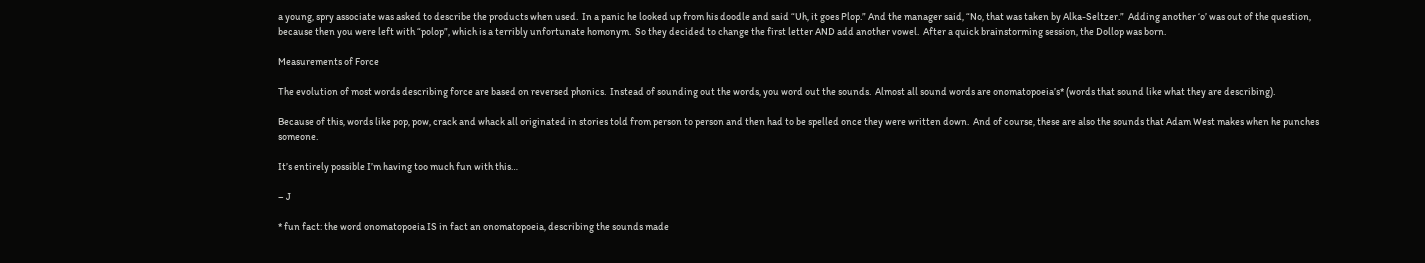a young, spry associate was asked to describe the products when used.  In a panic he looked up from his doodle and said “Uh, it goes Plop.” And the manager said, “No, that was taken by Alka-Seltzer.”  Adding another ‘o’ was out of the question, because then you were left with “polop”, which is a terribly unfortunate homonym.  So they decided to change the first letter AND add another vowel.  After a quick brainstorming session, the Dollop was born.

Measurements of Force

The evolution of most words describing force are based on reversed phonics.  Instead of sounding out the words, you word out the sounds.  Almost all sound words are onomatopoeia’s* (words that sound like what they are describing).

Because of this, words like pop, pow, crack and whack all originated in stories told from person to person and then had to be spelled once they were written down.  And of course, these are also the sounds that Adam West makes when he punches someone.

It’s entirely possible I’m having too much fun with this…

– J

* fun fact: the word onomatopoeia IS in fact an onomatopoeia, describing the sounds made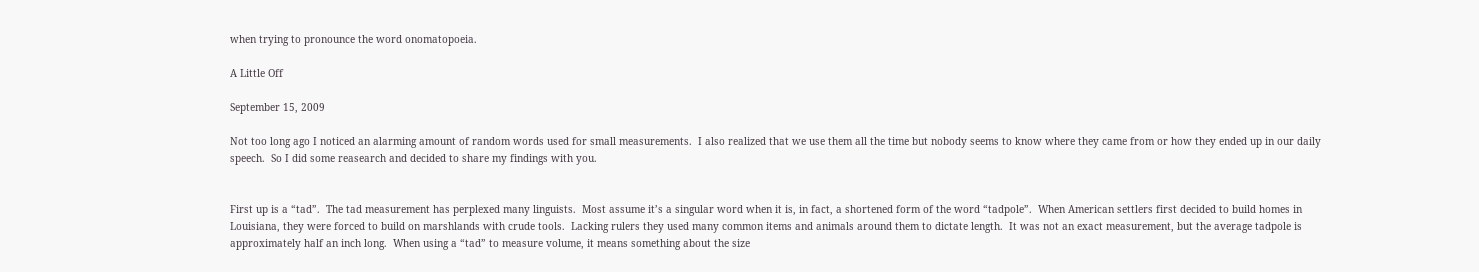when trying to pronounce the word onomatopoeia.

A Little Off

September 15, 2009

Not too long ago I noticed an alarming amount of random words used for small measurements.  I also realized that we use them all the time but nobody seems to know where they came from or how they ended up in our daily speech.  So I did some reasearch and decided to share my findings with you.


First up is a “tad”.  The tad measurement has perplexed many linguists.  Most assume it’s a singular word when it is, in fact, a shortened form of the word “tadpole”.  When American settlers first decided to build homes in Louisiana, they were forced to build on marshlands with crude tools.  Lacking rulers they used many common items and animals around them to dictate length.  It was not an exact measurement, but the average tadpole is approximately half an inch long.  When using a “tad” to measure volume, it means something about the size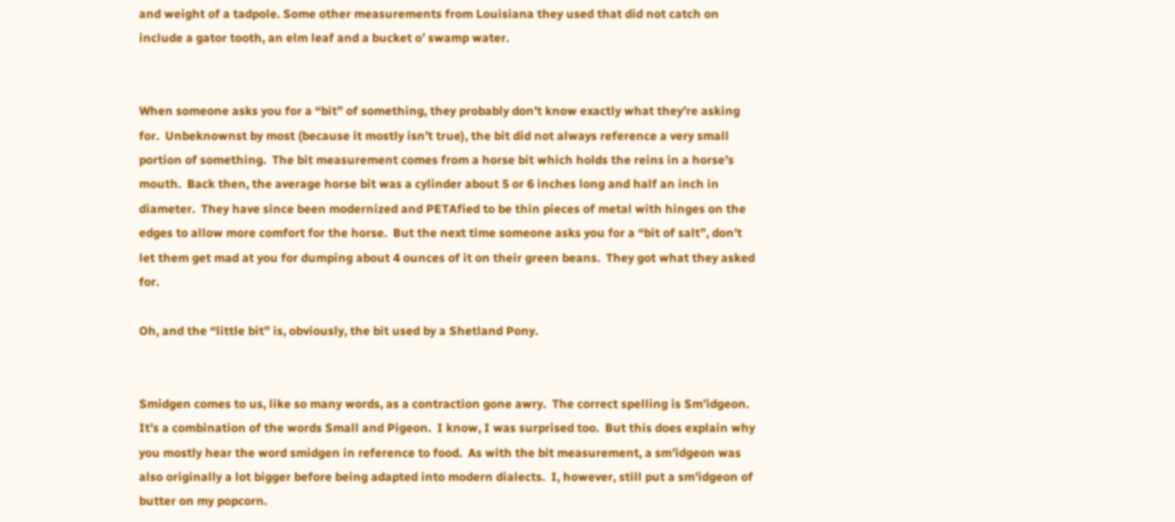and weight of a tadpole. Some other measurements from Louisiana they used that did not catch on include a gator tooth, an elm leaf and a bucket o’ swamp water.


When someone asks you for a “bit” of something, they probably don’t know exactly what they’re asking for.  Unbeknownst by most (because it mostly isn’t true), the bit did not always reference a very small portion of something.  The bit measurement comes from a horse bit which holds the reins in a horse’s mouth.  Back then, the average horse bit was a cylinder about 5 or 6 inches long and half an inch in diameter.  They have since been modernized and PETAfied to be thin pieces of metal with hinges on the edges to allow more comfort for the horse.  But the next time someone asks you for a “bit of salt”, don’t let them get mad at you for dumping about 4 ounces of it on their green beans.  They got what they asked for.

Oh, and the “little bit” is, obviously, the bit used by a Shetland Pony.


Smidgen comes to us, like so many words, as a contraction gone awry.  The correct spelling is Sm’idgeon.  It’s a combination of the words Small and Pigeon.  I know, I was surprised too.  But this does explain why you mostly hear the word smidgen in reference to food.  As with the bit measurement, a sm’idgeon was also originally a lot bigger before being adapted into modern dialects.  I, however, still put a sm’idgeon of butter on my popcorn.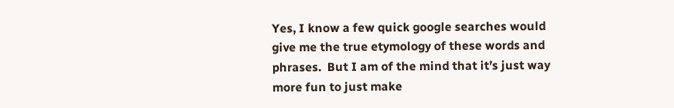Yes, I know a few quick google searches would give me the true etymology of these words and phrases.  But I am of the mind that it’s just way more fun to just make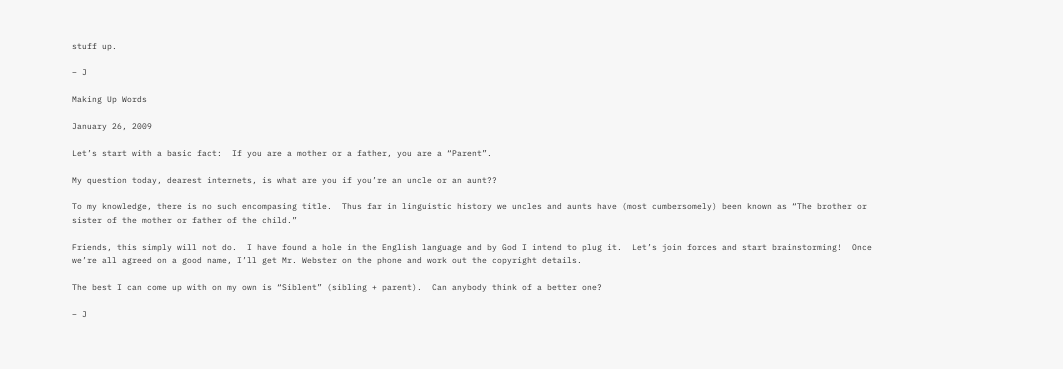stuff up.

– J

Making Up Words

January 26, 2009

Let’s start with a basic fact:  If you are a mother or a father, you are a “Parent”.

My question today, dearest internets, is what are you if you’re an uncle or an aunt??

To my knowledge, there is no such encompasing title.  Thus far in linguistic history we uncles and aunts have (most cumbersomely) been known as “The brother or sister of the mother or father of the child.”

Friends, this simply will not do.  I have found a hole in the English language and by God I intend to plug it.  Let’s join forces and start brainstorming!  Once we’re all agreed on a good name, I’ll get Mr. Webster on the phone and work out the copyright details.

The best I can come up with on my own is “Siblent” (sibling + parent).  Can anybody think of a better one?

– J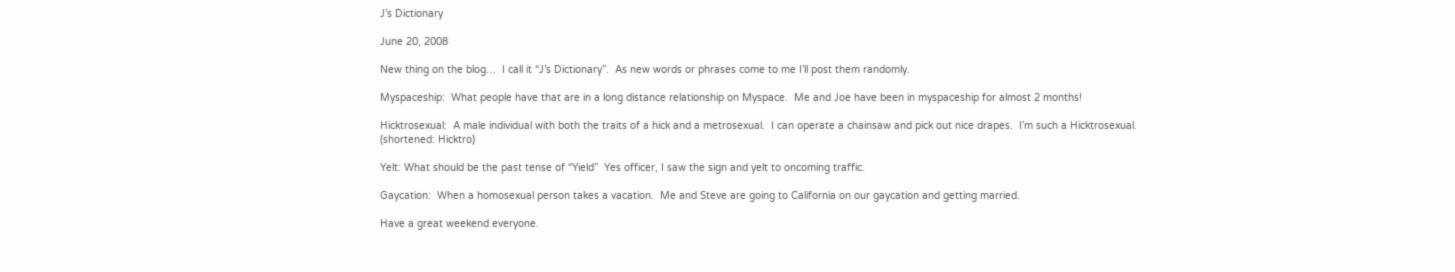J’s Dictionary

June 20, 2008

New thing on the blog…  I call it “J’s Dictionary”.  As new words or phrases come to me I’ll post them randomly.

Myspaceship:  What people have that are in a long distance relationship on Myspace.  Me and Joe have been in myspaceship for almost 2 months!

Hicktrosexual:  A male individual with both the traits of a hick and a metrosexual.  I can operate a chainsaw and pick out nice drapes.  I’m such a Hicktrosexual.  (shortened: Hicktro)

Yelt: What should be the past tense of “Yield”  Yes officer, I saw the sign and yelt to oncoming traffic.

Gaycation:  When a homosexual person takes a vacation.  Me and Steve are going to California on our gaycation and getting married.

Have a great weekend everyone.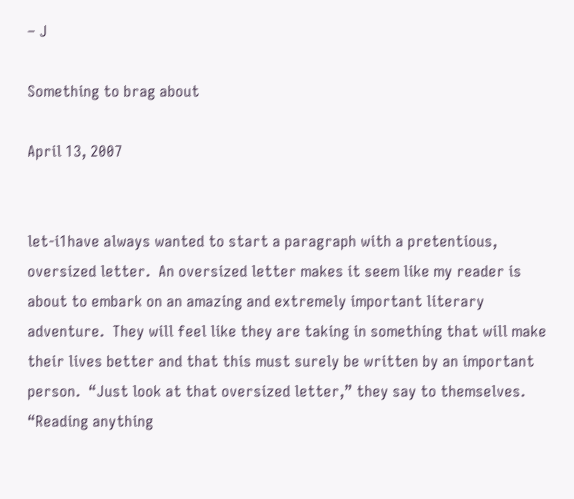– J

Something to brag about

April 13, 2007


let-i1have always wanted to start a paragraph with a pretentious, oversized letter.  An oversized letter makes it seem like my reader is about to embark on an amazing and extremely important literary adventure.  They will feel like they are taking in something that will make their lives better and that this must surely be written by an important person.  “Just look at that oversized letter,” they say to themselves. “Reading anything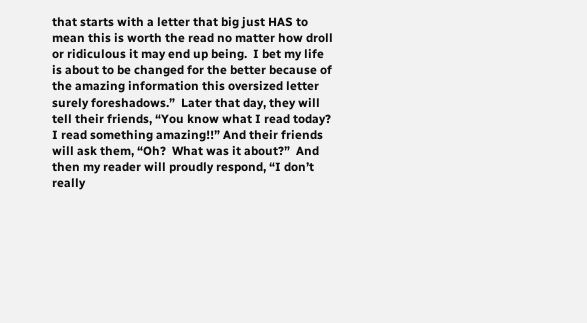that starts with a letter that big just HAS to mean this is worth the read no matter how droll or ridiculous it may end up being.  I bet my life is about to be changed for the better because of the amazing information this oversized letter surely foreshadows.”  Later that day, they will tell their friends, “You know what I read today?  I read something amazing!!” And their friends will ask them, “Oh?  What was it about?”  And then my reader will proudly respond, “I don’t really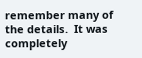remember many of the details.  It was completely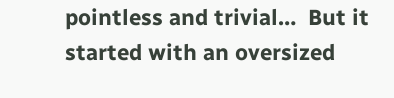pointless and trivial…  But it started with an oversized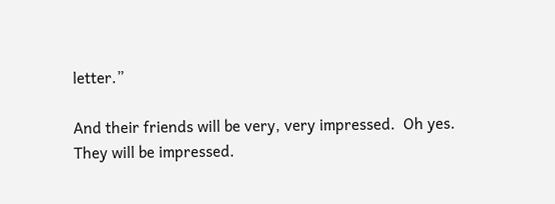letter.”

And their friends will be very, very impressed.  Oh yes.  They will be impressed.